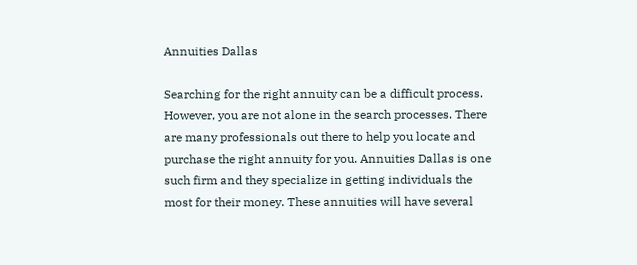Annuities Dallas

Searching for the right annuity can be a difficult process. However, you are not alone in the search processes. There are many professionals out there to help you locate and purchase the right annuity for you. Annuities Dallas is one such firm and they specialize in getting individuals the most for their money. These annuities will have several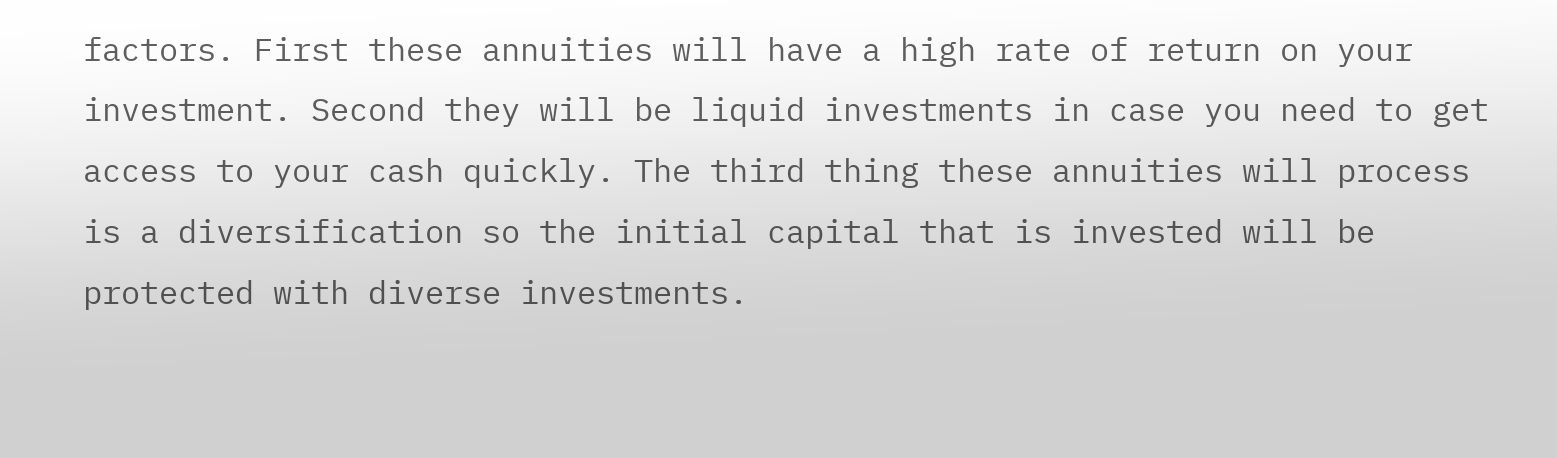factors. First these annuities will have a high rate of return on your investment. Second they will be liquid investments in case you need to get access to your cash quickly. The third thing these annuities will process is a diversification so the initial capital that is invested will be protected with diverse investments.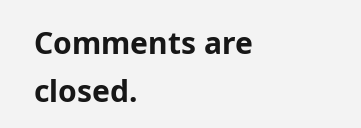Comments are closed.